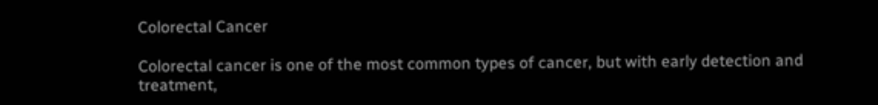Colorectal Cancer

Colorectal cancer is one of the most common types of cancer, but with early detection and treatment,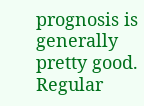prognosis is generally pretty good. Regular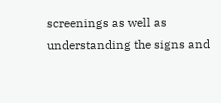screenings as well as understanding the signs and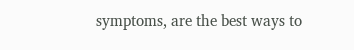symptoms, are the best ways to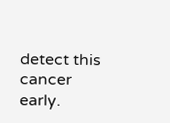detect this cancer early.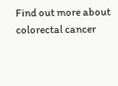Find out more about colorectal cancer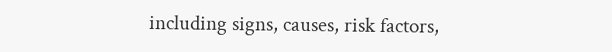including signs, causes, risk factors,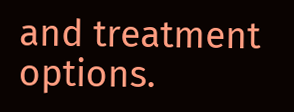and treatment options.